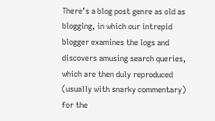There’s a blog post genre as old as blogging, in which our intrepid blogger examines the logs and discovers amusing search queries, which are then duly reproduced (usually with snarky commentary) for the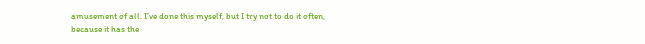amusement of all. I’ve done this myself, but I try not to do it often, because it has the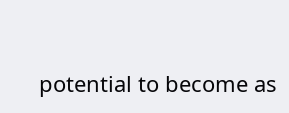potential to become as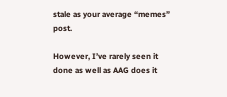stale as your average “memes” post.

However, I’ve rarely seen it done as well as AAG does it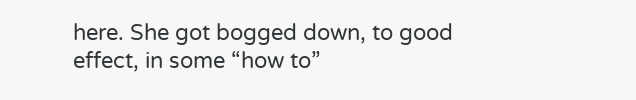here. She got bogged down, to good effect, in some “how to”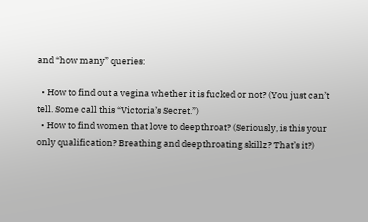and “how many” queries:

  • How to find out a vegina whether it is fucked or not? (You just can’t tell. Some call this “Victoria’s Secret.”)
  • How to find women that love to deepthroat? (Seriously, is this your only qualification? Breathing and deepthroating skillz? That’s it?)